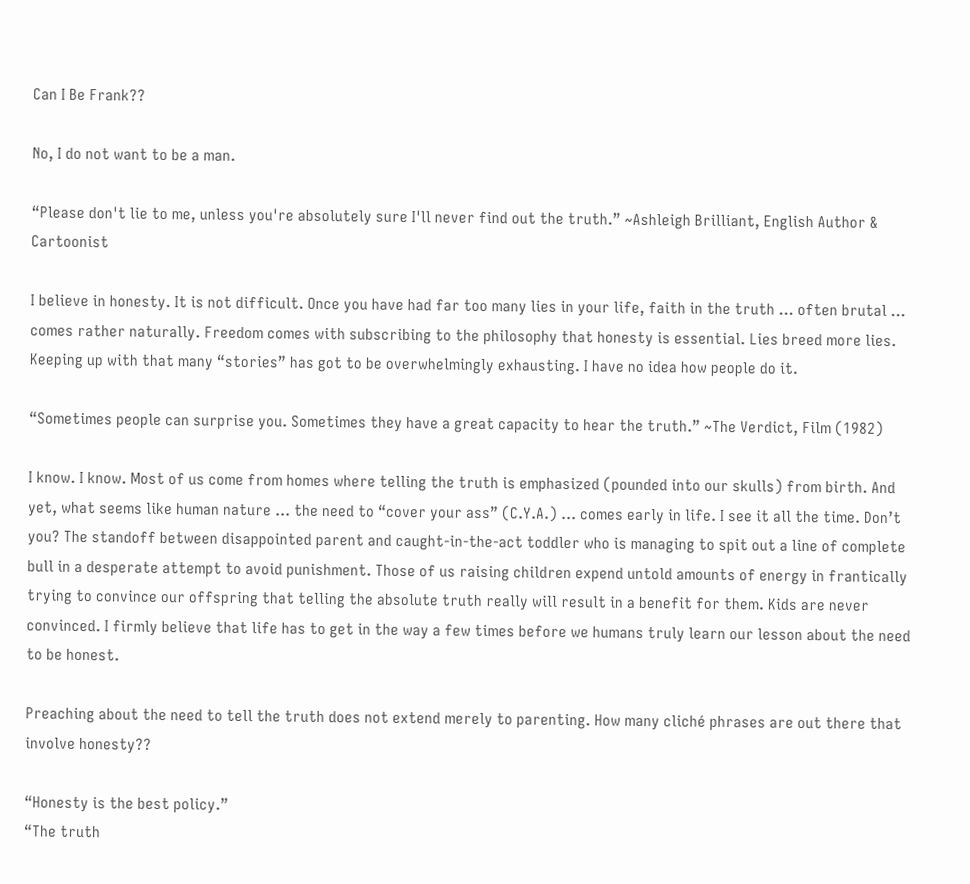Can I Be Frank??

No, I do not want to be a man.

“Please don't lie to me, unless you're absolutely sure I'll never find out the truth.” ~Ashleigh Brilliant, English Author & Cartoonist

I believe in honesty. It is not difficult. Once you have had far too many lies in your life, faith in the truth … often brutal … comes rather naturally. Freedom comes with subscribing to the philosophy that honesty is essential. Lies breed more lies. Keeping up with that many “stories” has got to be overwhelmingly exhausting. I have no idea how people do it.

“Sometimes people can surprise you. Sometimes they have a great capacity to hear the truth.” ~The Verdict, Film (1982)

I know. I know. Most of us come from homes where telling the truth is emphasized (pounded into our skulls) from birth. And yet, what seems like human nature … the need to “cover your ass” (C.Y.A.) … comes early in life. I see it all the time. Don’t you? The standoff between disappointed parent and caught-in-the-act toddler who is managing to spit out a line of complete bull in a desperate attempt to avoid punishment. Those of us raising children expend untold amounts of energy in frantically trying to convince our offspring that telling the absolute truth really will result in a benefit for them. Kids are never convinced. I firmly believe that life has to get in the way a few times before we humans truly learn our lesson about the need to be honest.

Preaching about the need to tell the truth does not extend merely to parenting. How many cliché phrases are out there that involve honesty??

“Honesty is the best policy.”
“The truth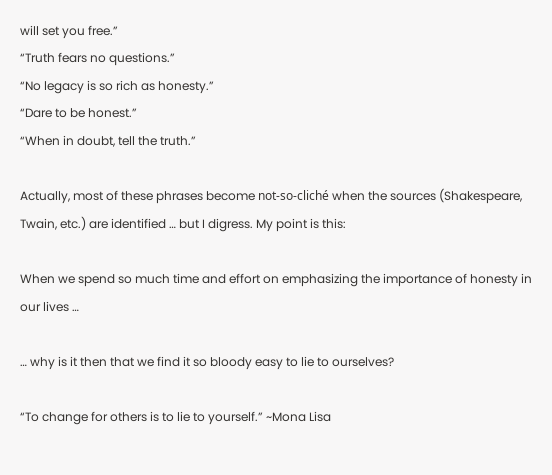will set you free.”
“Truth fears no questions.”
“No legacy is so rich as honesty.”
“Dare to be honest.”
“When in doubt, tell the truth.”

Actually, most of these phrases become not-so-cliché when the sources (Shakespeare, Twain, etc.) are identified … but I digress. My point is this:

When we spend so much time and effort on emphasizing the importance of honesty in our lives …

… why is it then that we find it so bloody easy to lie to ourselves?

“To change for others is to lie to yourself.” ~Mona Lisa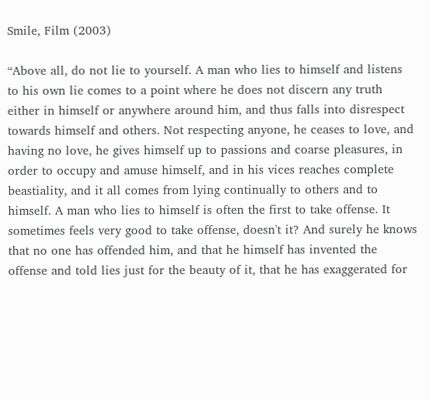Smile, Film (2003)

“Above all, do not lie to yourself. A man who lies to himself and listens to his own lie comes to a point where he does not discern any truth either in himself or anywhere around him, and thus falls into disrespect towards himself and others. Not respecting anyone, he ceases to love, and having no love, he gives himself up to passions and coarse pleasures, in order to occupy and amuse himself, and in his vices reaches complete beastiality, and it all comes from lying continually to others and to himself. A man who lies to himself is often the first to take offense. It sometimes feels very good to take offense, doesn't it? And surely he knows that no one has offended him, and that he himself has invented the offense and told lies just for the beauty of it, that he has exaggerated for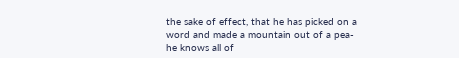the sake of effect, that he has picked on a word and made a mountain out of a pea- he knows all of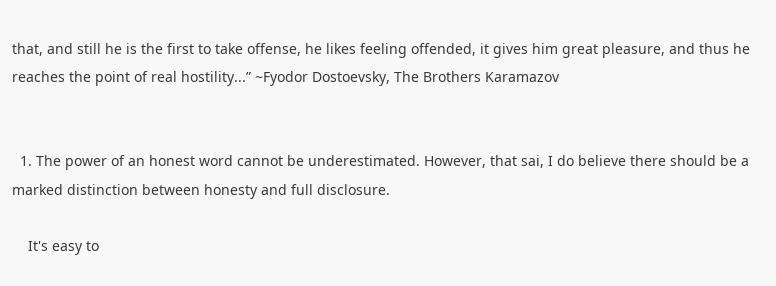that, and still he is the first to take offense, he likes feeling offended, it gives him great pleasure, and thus he reaches the point of real hostility...” ~Fyodor Dostoevsky, The Brothers Karamazov


  1. The power of an honest word cannot be underestimated. However, that sai, I do believe there should be a marked distinction between honesty and full disclosure.

    It's easy to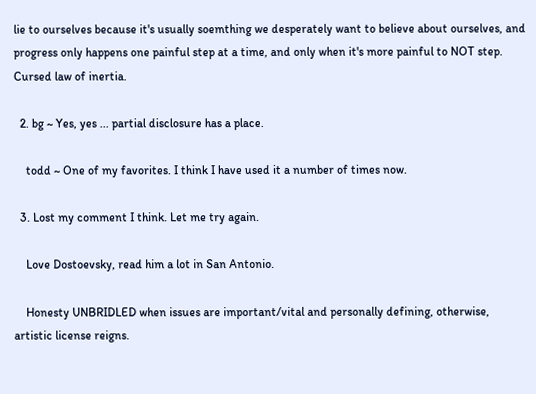lie to ourselves because it's usually soemthing we desperately want to believe about ourselves, and progress only happens one painful step at a time, and only when it's more painful to NOT step. Cursed law of inertia.

  2. bg ~ Yes, yes ... partial disclosure has a place.

    todd ~ One of my favorites. I think I have used it a number of times now.

  3. Lost my comment I think. Let me try again.

    Love Dostoevsky, read him a lot in San Antonio.

    Honesty UNBRIDLED when issues are important/vital and personally defining, otherwise, artistic license reigns.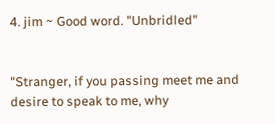4. jim ~ Good word. "Unbridled"


"Stranger, if you passing meet me and desire to speak to me, why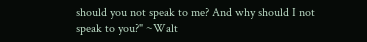should you not speak to me? And why should I not speak to you?" ~Walt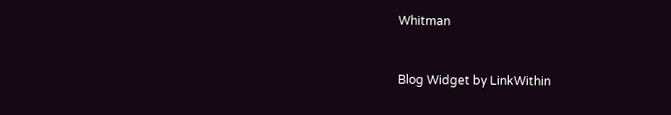Whitman


Blog Widget by LinkWithin